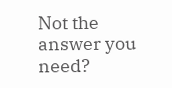Not the answer you need?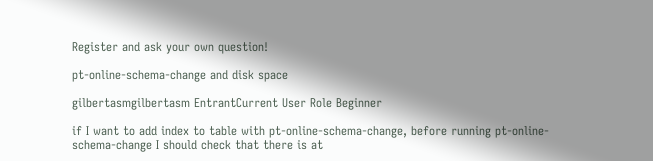Register and ask your own question!

pt-online-schema-change and disk space

gilbertasmgilbertasm EntrantCurrent User Role Beginner

if I want to add index to table with pt-online-schema-change, before running pt-online-schema-change I should check that there is at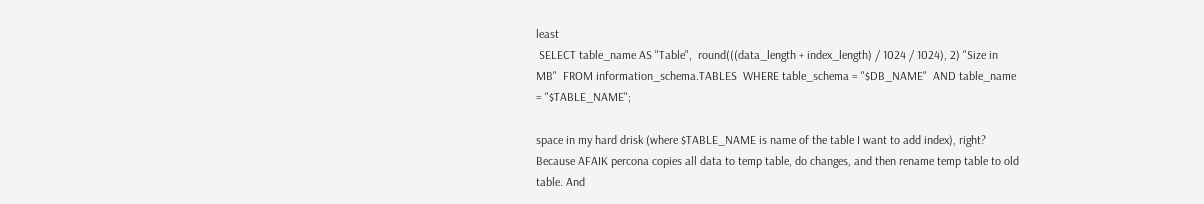least
 SELECT table_name AS "Table",  round(((data_length + index_length) / 1024 / 1024), 2) "Size in MB"  FROM information_schema.TABLES  WHERE table_schema = "$DB_NAME"  AND table_name = "$TABLE_NAME";

space in my hard drisk (where $TABLE_NAME is name of the table I want to add index), right? Because AFAIK percona copies all data to temp table, do changes, and then rename temp table to old table. And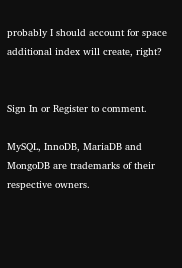probably I should account for space additional index will create, right?


Sign In or Register to comment.

MySQL, InnoDB, MariaDB and MongoDB are trademarks of their respective owners.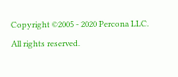Copyright ©2005 - 2020 Percona LLC. All rights reserved.